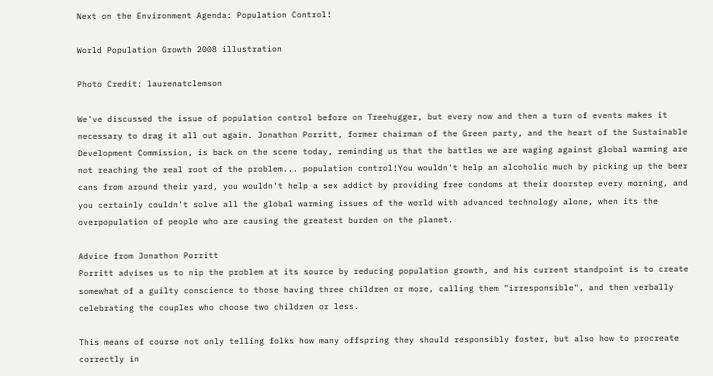Next on the Environment Agenda: Population Control!

World Population Growth 2008 illustration

Photo Credit: laurenatclemson

We've discussed the issue of population control before on Treehugger, but every now and then a turn of events makes it necessary to drag it all out again. Jonathon Porritt, former chairman of the Green party, and the heart of the Sustainable Development Commission, is back on the scene today, reminding us that the battles we are waging against global warming are not reaching the real root of the problem... population control!You wouldn't help an alcoholic much by picking up the beer cans from around their yard, you wouldn't help a sex addict by providing free condoms at their doorstep every morning, and you certainly couldn't solve all the global warming issues of the world with advanced technology alone, when its the overpopulation of people who are causing the greatest burden on the planet.

Advice from Jonathon Porritt
Porritt advises us to nip the problem at its source by reducing population growth, and his current standpoint is to create somewhat of a guilty conscience to those having three children or more, calling them "irresponsible", and then verbally celebrating the couples who choose two children or less.

This means of course not only telling folks how many offspring they should responsibly foster, but also how to procreate correctly in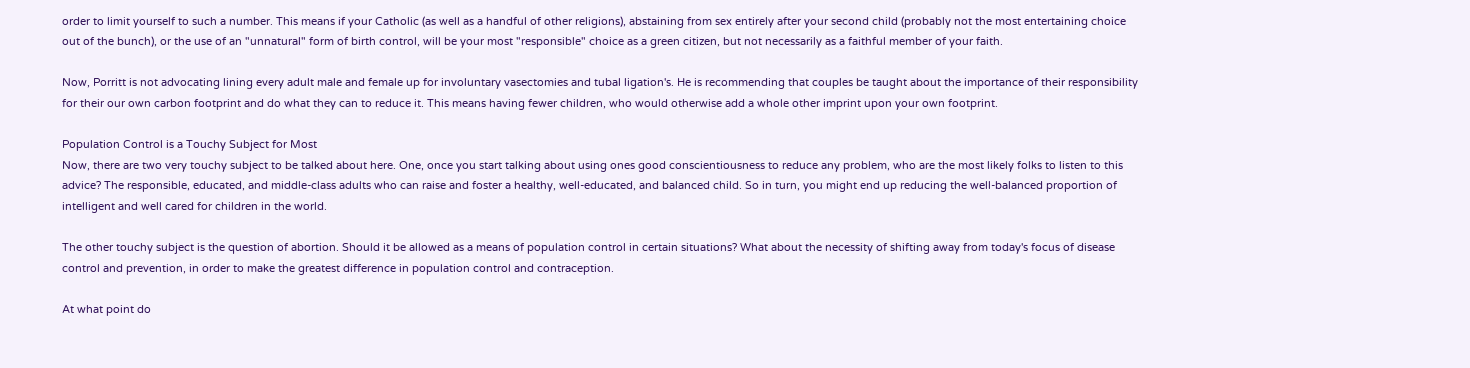order to limit yourself to such a number. This means if your Catholic (as well as a handful of other religions), abstaining from sex entirely after your second child (probably not the most entertaining choice out of the bunch), or the use of an "unnatural" form of birth control, will be your most "responsible" choice as a green citizen, but not necessarily as a faithful member of your faith.

Now, Porritt is not advocating lining every adult male and female up for involuntary vasectomies and tubal ligation's. He is recommending that couples be taught about the importance of their responsibility for their our own carbon footprint and do what they can to reduce it. This means having fewer children, who would otherwise add a whole other imprint upon your own footprint.

Population Control is a Touchy Subject for Most
Now, there are two very touchy subject to be talked about here. One, once you start talking about using ones good conscientiousness to reduce any problem, who are the most likely folks to listen to this advice? The responsible, educated, and middle-class adults who can raise and foster a healthy, well-educated, and balanced child. So in turn, you might end up reducing the well-balanced proportion of intelligent and well cared for children in the world.

The other touchy subject is the question of abortion. Should it be allowed as a means of population control in certain situations? What about the necessity of shifting away from today's focus of disease control and prevention, in order to make the greatest difference in population control and contraception.

At what point do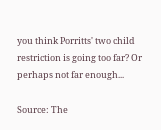you think Porritts' two child restriction is going too far? Or perhaps not far enough...

Source: The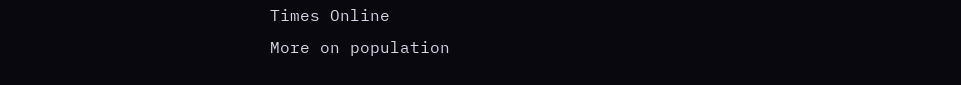Times Online
More on population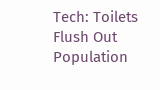Tech: Toilets Flush Out Population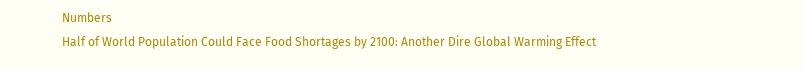Numbers
Half of World Population Could Face Food Shortages by 2100: Another Dire Global Warming Effect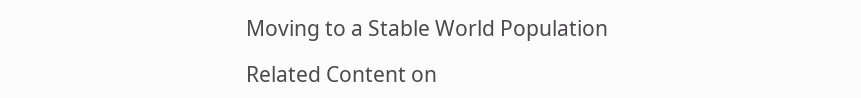Moving to a Stable World Population

Related Content on